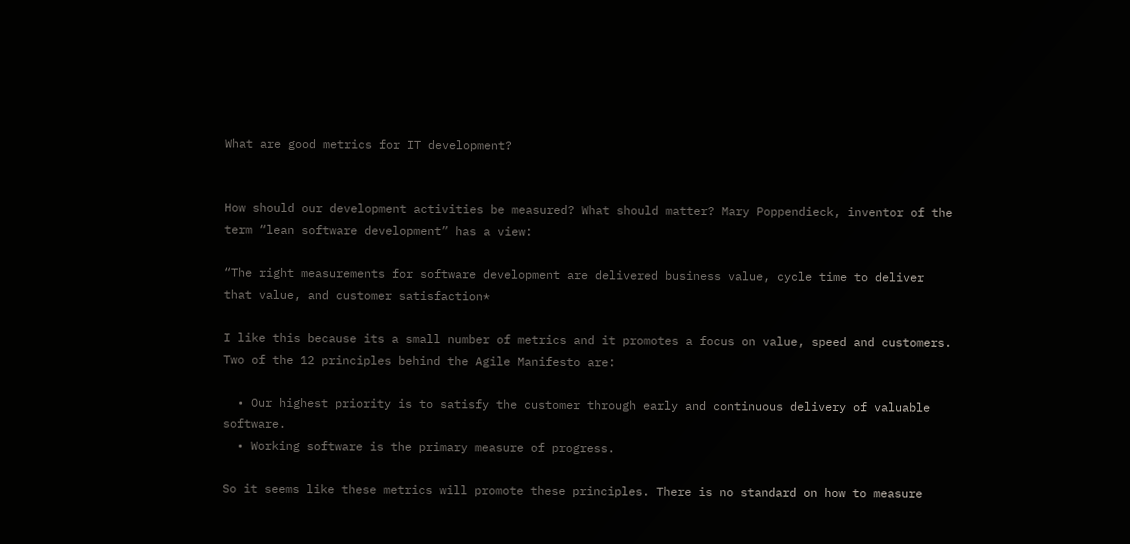What are good metrics for IT development?


How should our development activities be measured? What should matter? Mary Poppendieck, inventor of the term “lean software development” has a view:

“The right measurements for software development are delivered business value, cycle time to deliver that value, and customer satisfaction*

I like this because its a small number of metrics and it promotes a focus on value, speed and customers.  Two of the 12 principles behind the Agile Manifesto are:

  • Our highest priority is to satisfy the customer through early and continuous delivery of valuable software.
  • Working software is the primary measure of progress.

So it seems like these metrics will promote these principles. There is no standard on how to measure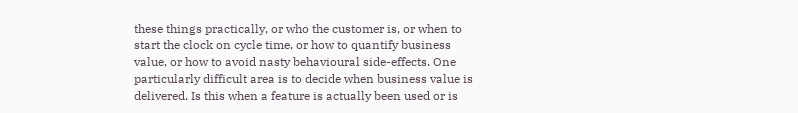these things practically, or who the customer is, or when to start the clock on cycle time, or how to quantify business value, or how to avoid nasty behavioural side-effects. One particularly difficult area is to decide when business value is delivered. Is this when a feature is actually been used or is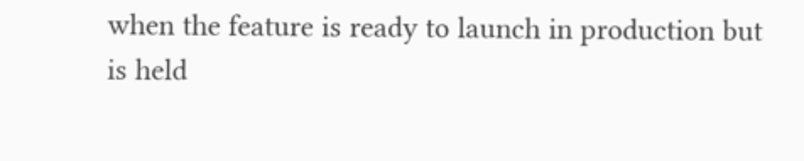when the feature is ready to launch in production but is held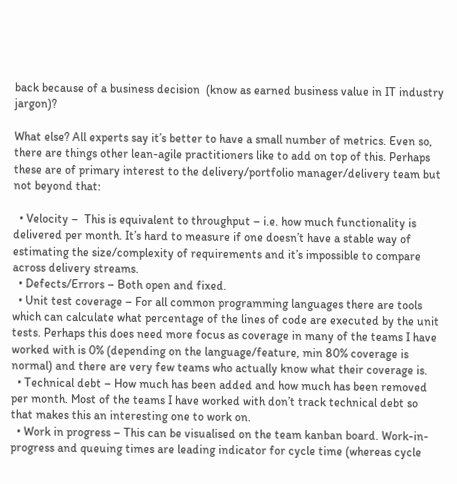back because of a business decision  (know as earned business value in IT industry jargon)?

What else? All experts say it’s better to have a small number of metrics. Even so, there are things other lean-agile practitioners like to add on top of this. Perhaps these are of primary interest to the delivery/portfolio manager/delivery team but not beyond that:

  • Velocity –  This is equivalent to throughput – i.e. how much functionality is delivered per month. It’s hard to measure if one doesn’t have a stable way of estimating the size/complexity of requirements and it’s impossible to compare across delivery streams.
  • Defects/Errors – Both open and fixed.
  • Unit test coverage – For all common programming languages there are tools which can calculate what percentage of the lines of code are executed by the unit tests. Perhaps this does need more focus as coverage in many of the teams I have worked with is 0% (depending on the language/feature, min 80% coverage is normal) and there are very few teams who actually know what their coverage is.
  • Technical debt – How much has been added and how much has been removed per month. Most of the teams I have worked with don’t track technical debt so that makes this an interesting one to work on.
  • Work in progress – This can be visualised on the team kanban board. Work-in-progress and queuing times are leading indicator for cycle time (whereas cycle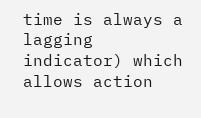time is always a lagging indicator) which allows action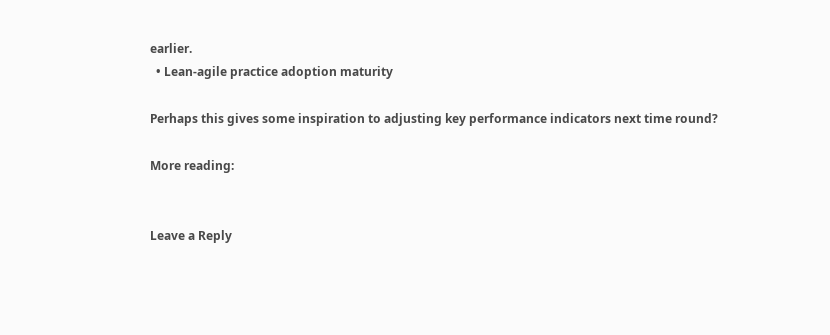earlier.
  • Lean-agile practice adoption maturity

Perhaps this gives some inspiration to adjusting key performance indicators next time round?

More reading:


Leave a Reply